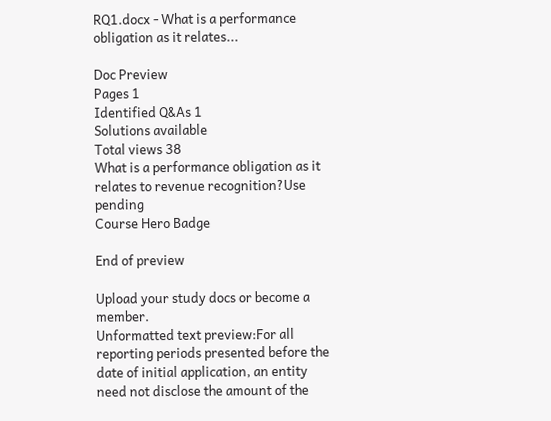RQ1.docx - What is a performance obligation as it relates...

Doc Preview
Pages 1
Identified Q&As 1
Solutions available
Total views 38
What is a performance obligation as it relates to revenue recognition?Use pending
Course Hero Badge

End of preview

Upload your study docs or become a member.
Unformatted text preview:For all reporting periods presented before the date of initial application, an entity need not disclose the amount of the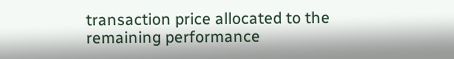transaction price allocated to the remaining performance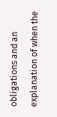obligations and an explanation of when the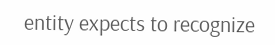entity expects to recognize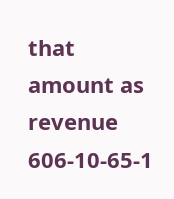that amount as revenue 606-10-65-1